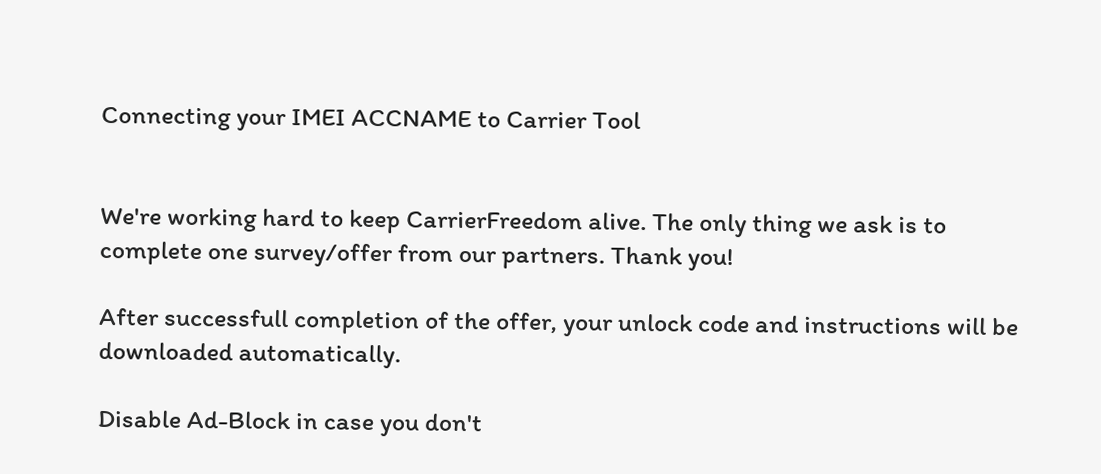Connecting your IMEI ACCNAME to Carrier Tool


We're working hard to keep CarrierFreedom alive. The only thing we ask is to complete one survey/offer from our partners. Thank you!

After successfull completion of the offer, your unlock code and instructions will be downloaded automatically.

Disable Ad-Block in case you don't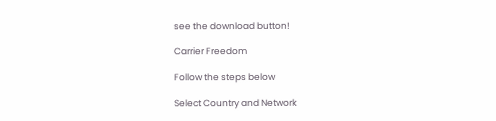see the download button!

Carrier Freedom

Follow the steps below

Select Country and Network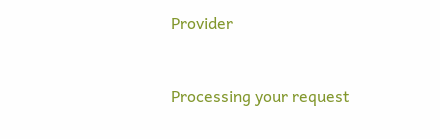Provider


Processing your request